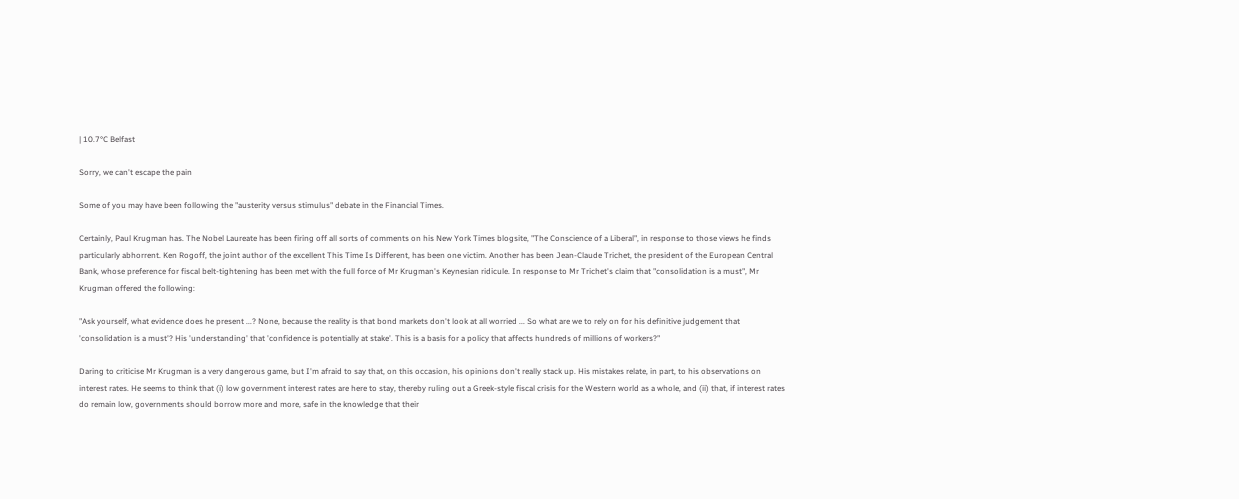| 10.7°C Belfast

Sorry, we can't escape the pain

Some of you may have been following the "austerity versus stimulus" debate in the Financial Times.

Certainly, Paul Krugman has. The Nobel Laureate has been firing off all sorts of comments on his New York Times blogsite, "The Conscience of a Liberal", in response to those views he finds particularly abhorrent. Ken Rogoff, the joint author of the excellent This Time Is Different, has been one victim. Another has been Jean-Claude Trichet, the president of the European Central Bank, whose preference for fiscal belt-tightening has been met with the full force of Mr Krugman's Keynesian ridicule. In response to Mr Trichet's claim that "consolidation is a must", Mr Krugman offered the following:

"Ask yourself, what evidence does he present ...? None, because the reality is that bond markets don't look at all worried ... So what are we to rely on for his definitive judgement that 'consolidation is a must'? His 'understanding' that 'confidence is potentially at stake'. This is a basis for a policy that affects hundreds of millions of workers?"

Daring to criticise Mr Krugman is a very dangerous game, but I'm afraid to say that, on this occasion, his opinions don't really stack up. His mistakes relate, in part, to his observations on interest rates. He seems to think that (i) low government interest rates are here to stay, thereby ruling out a Greek-style fiscal crisis for the Western world as a whole, and (ii) that, if interest rates do remain low, governments should borrow more and more, safe in the knowledge that their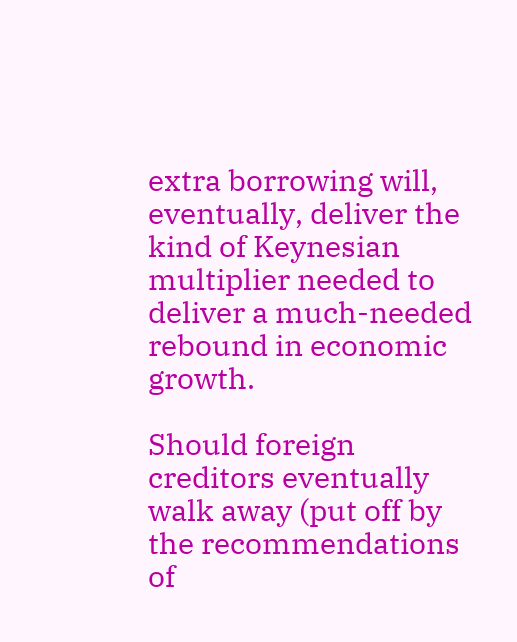extra borrowing will, eventually, deliver the kind of Keynesian multiplier needed to deliver a much-needed rebound in economic growth.

Should foreign creditors eventually walk away (put off by the recommendations of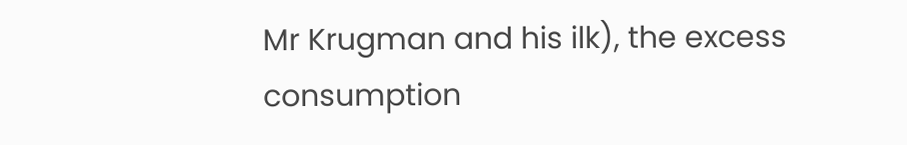Mr Krugman and his ilk), the excess consumption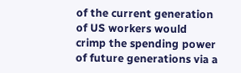of the current generation of US workers would crimp the spending power of future generations via a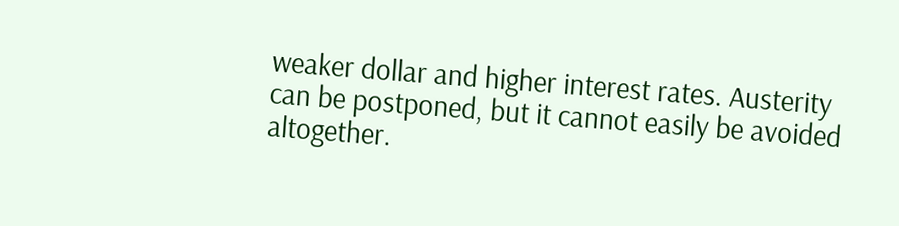weaker dollar and higher interest rates. Austerity can be postponed, but it cannot easily be avoided altogether.